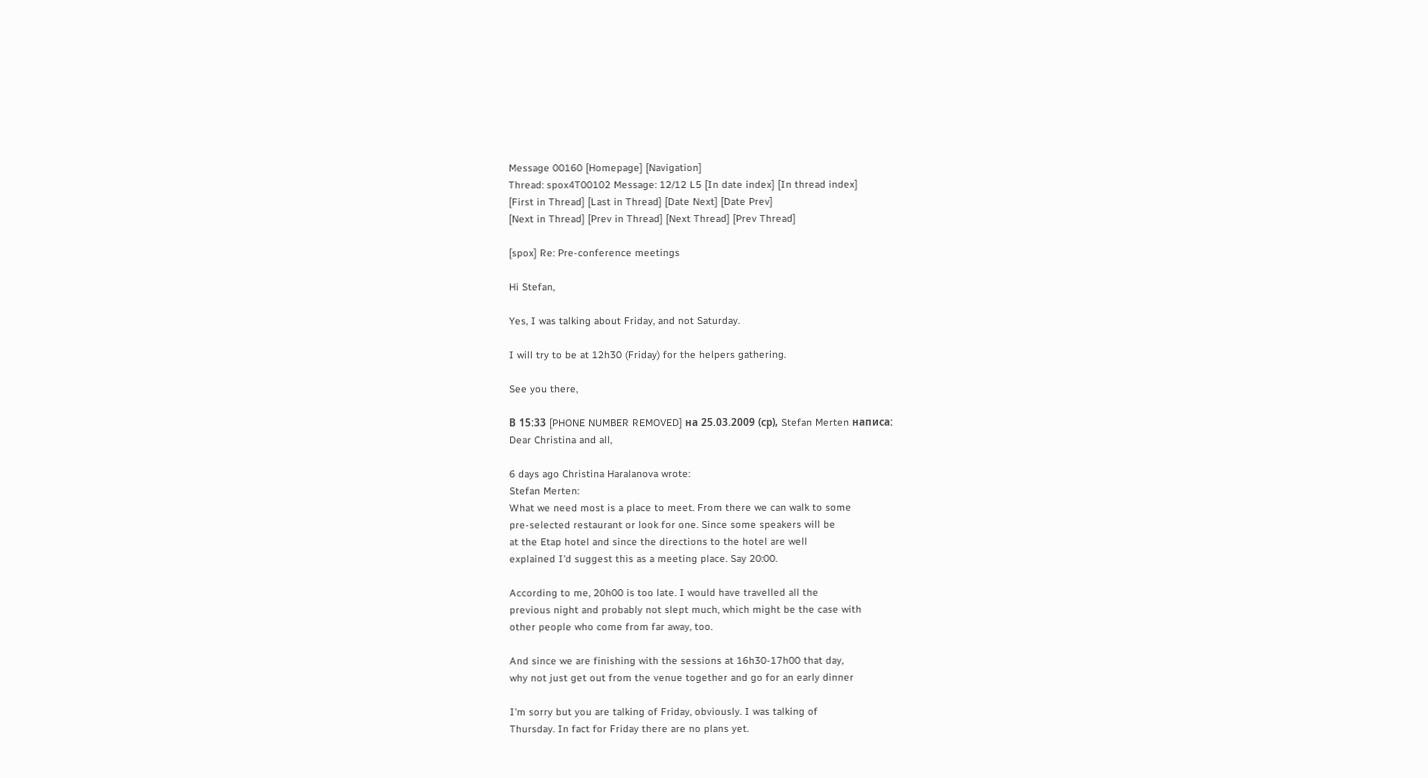Message 00160 [Homepage] [Navigation]
Thread: spox4T00102 Message: 12/12 L5 [In date index] [In thread index]
[First in Thread] [Last in Thread] [Date Next] [Date Prev]
[Next in Thread] [Prev in Thread] [Next Thread] [Prev Thread]

[spox] Re: Pre-conference meetings

Hi Stefan,

Yes, I was talking about Friday, and not Saturday.

I will try to be at 12h30 (Friday) for the helpers gathering.

See you there,

В 15:33 [PHONE NUMBER REMOVED] на 25.03.2009 (ср), Stefan Merten написа:
Dear Christina and all,

6 days ago Christina Haralanova wrote:
Stefan Merten:
What we need most is a place to meet. From there we can walk to some
pre-selected restaurant or look for one. Since some speakers will be
at the Etap hotel and since the directions to the hotel are well
explained I'd suggest this as a meeting place. Say 20:00.

According to me, 20h00 is too late. I would have travelled all the
previous night and probably not slept much, which might be the case with
other people who come from far away, too.

And since we are finishing with the sessions at 16h30-17h00 that day,
why not just get out from the venue together and go for an early dinner

I'm sorry but you are talking of Friday, obviously. I was talking of
Thursday. In fact for Friday there are no plans yet.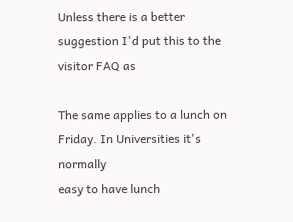Unless there is a better suggestion I'd put this to the visitor FAQ as

The same applies to a lunch on Friday. In Universities it's normally
easy to have lunch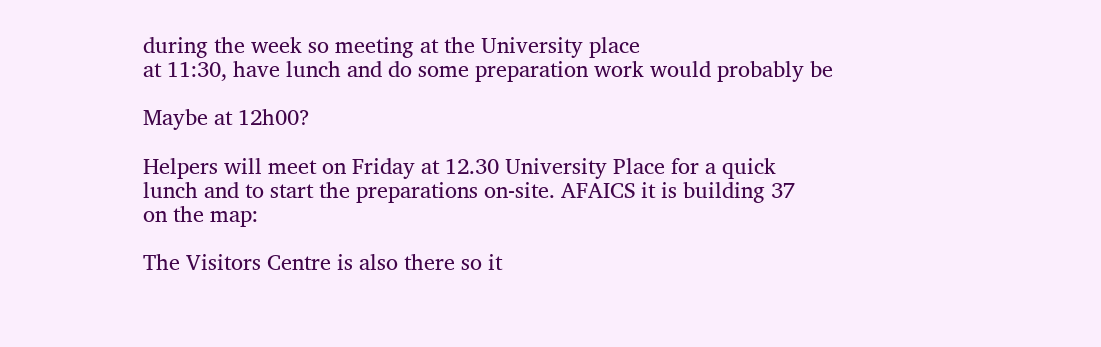during the week so meeting at the University place
at 11:30, have lunch and do some preparation work would probably be

Maybe at 12h00?

Helpers will meet on Friday at 12.30 University Place for a quick
lunch and to start the preparations on-site. AFAICS it is building 37
on the map:

The Visitors Centre is also there so it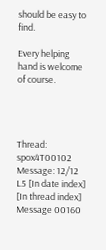should be easy to find.

Every helping hand is welcome of course.




Thread: spox4T00102 Message: 12/12 L5 [In date index] [In thread index]
Message 00160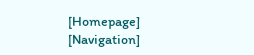[Homepage] [Navigation]